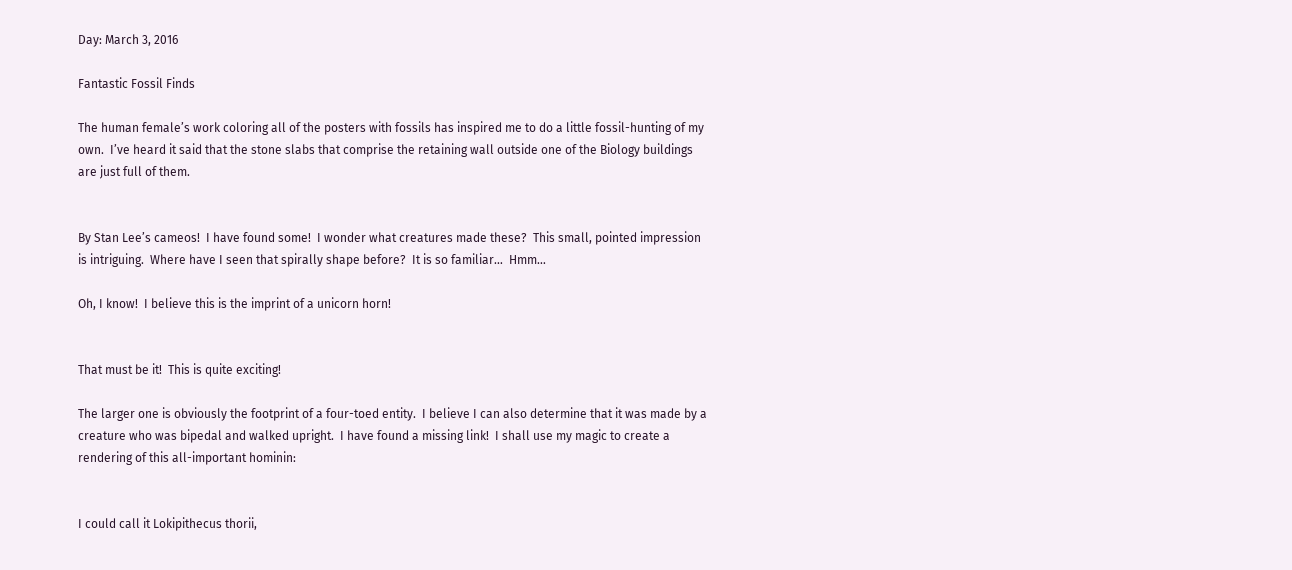Day: March 3, 2016

Fantastic Fossil Finds

The human female’s work coloring all of the posters with fossils has inspired me to do a little fossil-hunting of my own.  I’ve heard it said that the stone slabs that comprise the retaining wall outside one of the Biology buildings are just full of them.


By Stan Lee’s cameos!  I have found some!  I wonder what creatures made these?  This small, pointed impression is intriguing.  Where have I seen that spirally shape before?  It is so familiar…  Hmm…

Oh, I know!  I believe this is the imprint of a unicorn horn!


That must be it!  This is quite exciting!

The larger one is obviously the footprint of a four-toed entity.  I believe I can also determine that it was made by a creature who was bipedal and walked upright.  I have found a missing link!  I shall use my magic to create a rendering of this all-important hominin:


I could call it Lokipithecus thorii,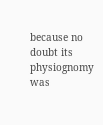because no doubt its physiognomy was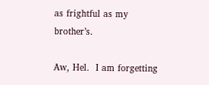as frightful as my brother’s.

Aw, Hel.  I am forgetting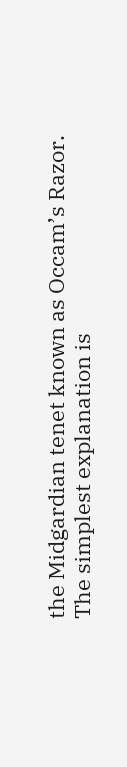the Midgardian tenet known as Occam’s Razor.  The simplest explanation is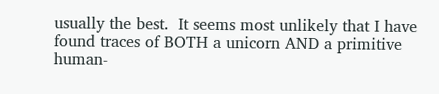usually the best.  It seems most unlikely that I have found traces of BOTH a unicorn AND a primitive human-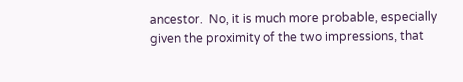ancestor.  No, it is much more probable, especially given the proximity of the two impressions, that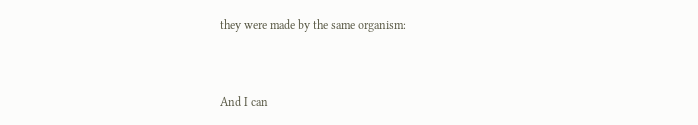they were made by the same organism:


And I can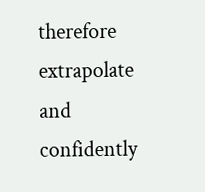therefore extrapolate and confidently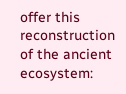offer this reconstruction of the ancient ecosystem: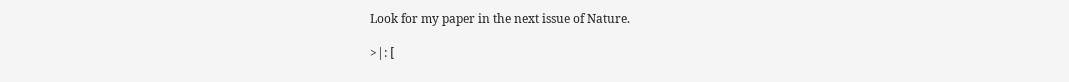Look for my paper in the next issue of Nature.

>|: [